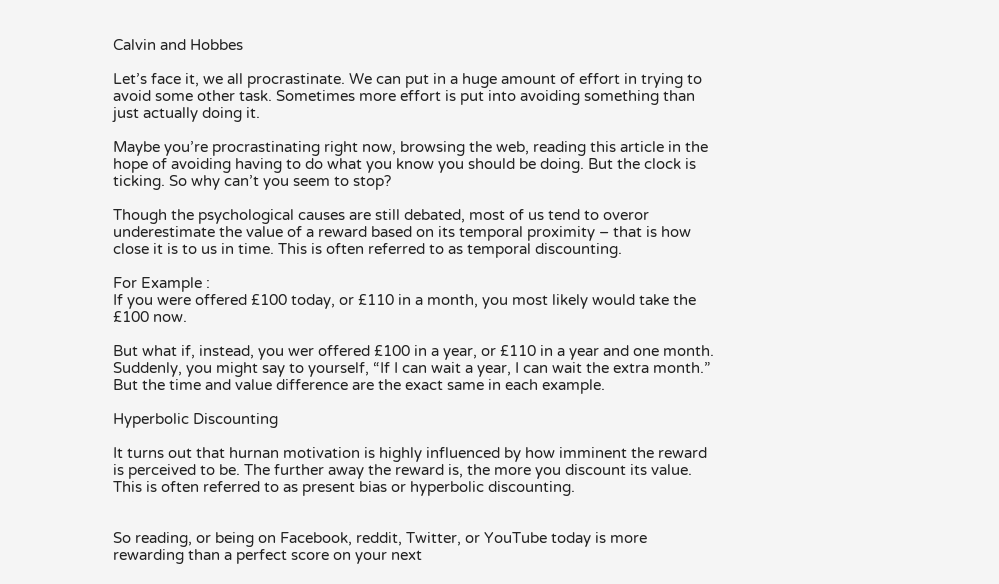Calvin and Hobbes

Let’s face it, we all procrastinate. We can put in a huge amount of effort in trying to avoid some other task. Sometimes more effort is put into avoiding something than just actually doing it.

Maybe you’re procrastinating right now, browsing the web, reading this article in the hope of avoiding having to do what you know you should be doing. But the clock is ticking. So why can’t you seem to stop?

Though the psychological causes are still debated, most of us tend to overor underestimate the value of a reward based on its temporal proximity – that is how close it is to us in time. This is often referred to as temporal discounting.

For Example :
If you were offered £100 today, or £110 in a month, you most likely would take the £100 now.

But what if, instead, you wer offered £100 in a year, or £110 in a year and one month. Suddenly, you might say to yourself, “If I can wait a year, I can wait the extra month.” But the time and value difference are the exact same in each example.

Hyperbolic Discounting

It turns out that hurnan motivation is highly influenced by how imminent the reward is perceived to be. The further away the reward is, the more you discount its value. This is often referred to as present bias or hyperbolic discounting.


So reading, or being on Facebook, reddit, Twitter, or YouTube today is more rewarding than a perfect score on your next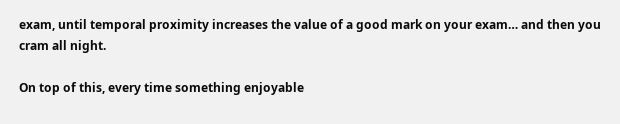exam, until temporal proximity increases the value of a good mark on your exam… and then you cram all night.

On top of this, every time something enjoyable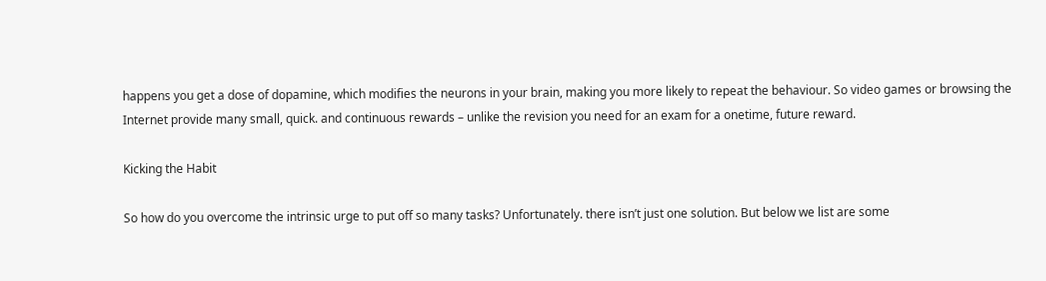happens you get a dose of dopamine, which modifies the neurons in your brain, making you more likely to repeat the behaviour. So video games or browsing the Internet provide many small, quick. and continuous rewards – unlike the revision you need for an exam for a onetime, future reward.

Kicking the Habit

So how do you overcome the intrinsic urge to put off so many tasks? Unfortunately. there isn’t just one solution. But below we list are some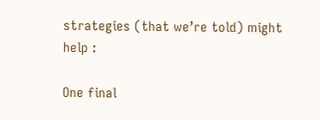strategies (that we’re told) might help :

One final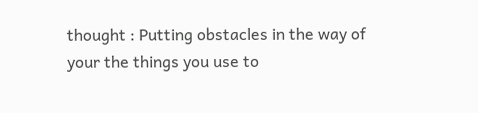thought : Putting obstacles in the way of your the things you use to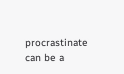procrastinate can be a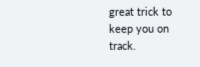great trick to keep you on track.